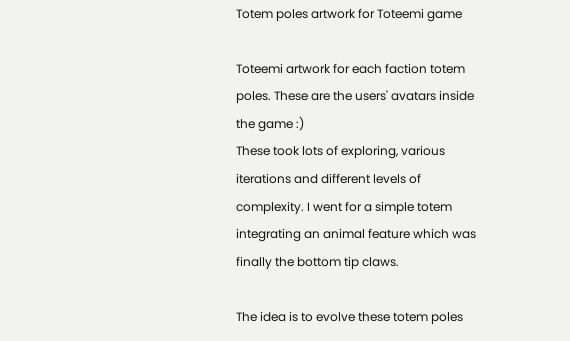Totem poles artwork for Toteemi game

Toteemi artwork for each faction totem poles. These are the users' avatars inside the game :)
These took lots of exploring, various iterations and different levels of complexity. I went for a simple totem integrating an animal feature which was finally the bottom tip claws.

The idea is to evolve these totem poles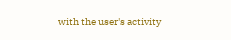with the user's activity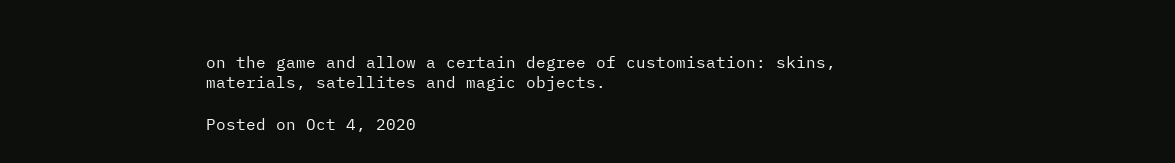on the game and allow a certain degree of customisation: skins, materials, satellites and magic objects.

Posted on Oct 4, 2020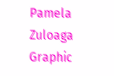Pamela Zuloaga
Graphic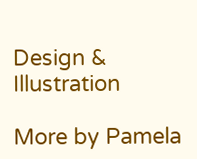Design & Illustration

More by Pamela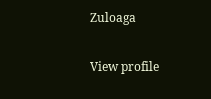Zuloaga

View profile